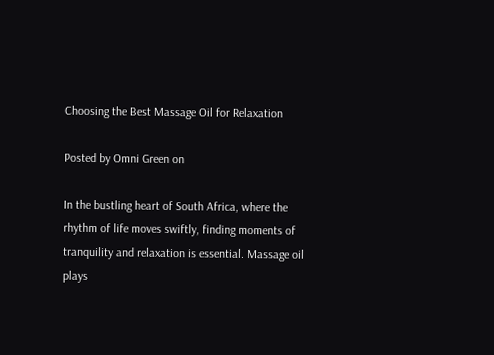Choosing the Best Massage Oil for Relaxation

Posted by Omni Green on

In the bustling heart of South Africa, where the rhythm of life moves swiftly, finding moments of tranquility and relaxation is essential. Massage oil plays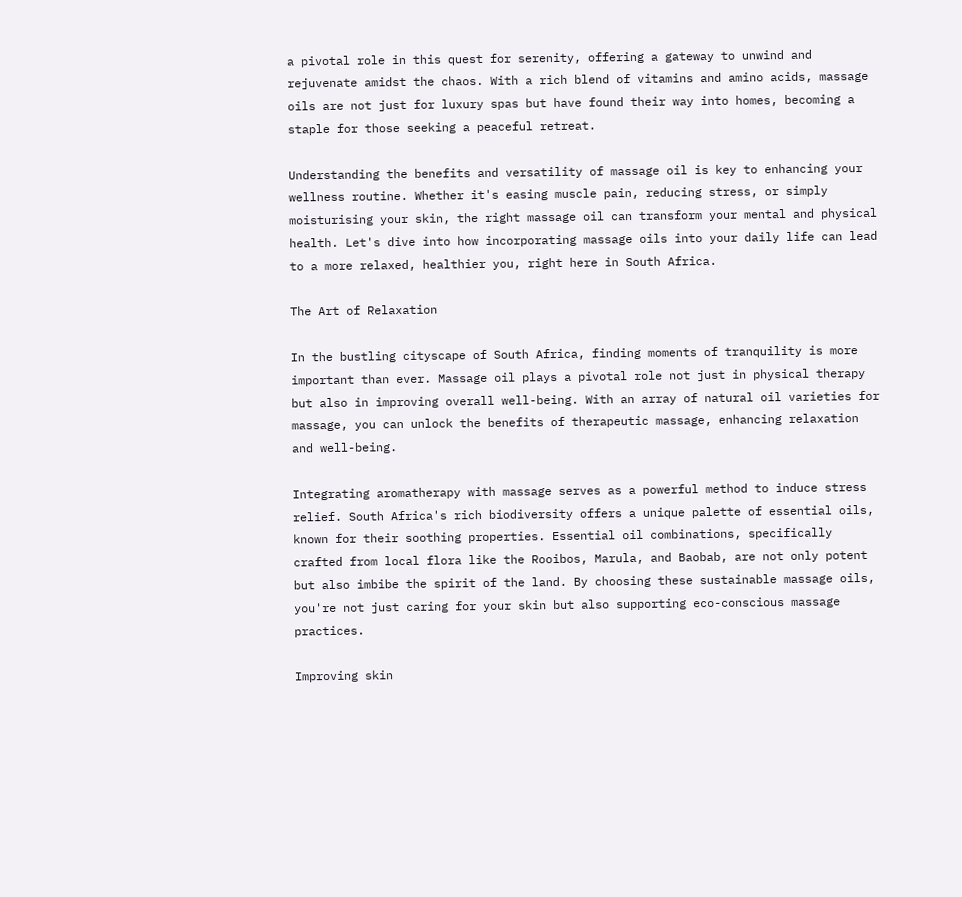a pivotal role in this quest for serenity, offering a gateway to unwind and rejuvenate amidst the chaos. With a rich blend of vitamins and amino acids, massage oils are not just for luxury spas but have found their way into homes, becoming a staple for those seeking a peaceful retreat.

Understanding the benefits and versatility of massage oil is key to enhancing your wellness routine. Whether it's easing muscle pain, reducing stress, or simply moisturising your skin, the right massage oil can transform your mental and physical health. Let's dive into how incorporating massage oils into your daily life can lead to a more relaxed, healthier you, right here in South Africa.

The Art of Relaxation

In the bustling cityscape of South Africa, finding moments of tranquility is more important than ever. Massage oil plays a pivotal role not just in physical therapy but also in improving overall well-being. With an array of natural oil varieties for massage, you can unlock the benefits of therapeutic massage, enhancing relaxation and well-being.

Integrating aromatherapy with massage serves as a powerful method to induce stress relief. South Africa's rich biodiversity offers a unique palette of essential oils, known for their soothing properties. Essential oil combinations, specifically crafted from local flora like the Rooibos, Marula, and Baobab, are not only potent but also imbibe the spirit of the land. By choosing these sustainable massage oils, you're not just caring for your skin but also supporting eco-conscious massage practices.

Improving skin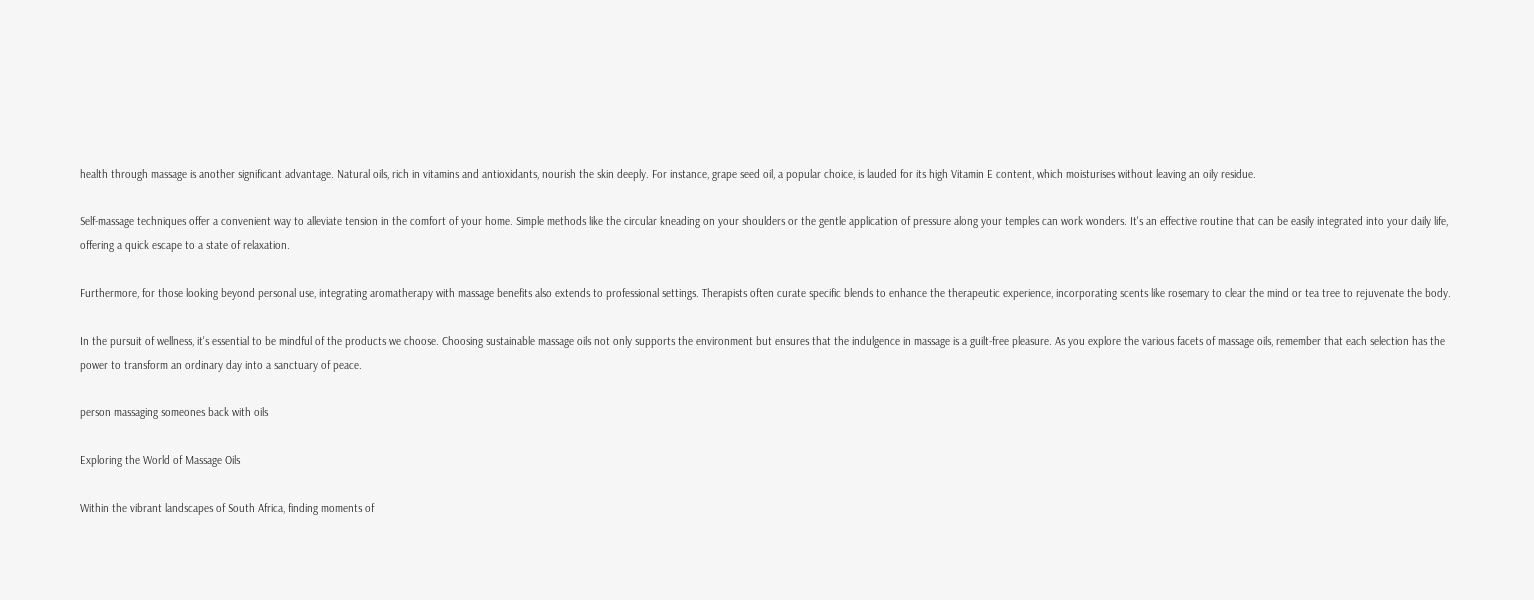health through massage is another significant advantage. Natural oils, rich in vitamins and antioxidants, nourish the skin deeply. For instance, grape seed oil, a popular choice, is lauded for its high Vitamin E content, which moisturises without leaving an oily residue.

Self-massage techniques offer a convenient way to alleviate tension in the comfort of your home. Simple methods like the circular kneading on your shoulders or the gentle application of pressure along your temples can work wonders. It's an effective routine that can be easily integrated into your daily life, offering a quick escape to a state of relaxation.

Furthermore, for those looking beyond personal use, integrating aromatherapy with massage benefits also extends to professional settings. Therapists often curate specific blends to enhance the therapeutic experience, incorporating scents like rosemary to clear the mind or tea tree to rejuvenate the body.

In the pursuit of wellness, it's essential to be mindful of the products we choose. Choosing sustainable massage oils not only supports the environment but ensures that the indulgence in massage is a guilt-free pleasure. As you explore the various facets of massage oils, remember that each selection has the power to transform an ordinary day into a sanctuary of peace.

person massaging someones back with oils

Exploring the World of Massage Oils

Within the vibrant landscapes of South Africa, finding moments of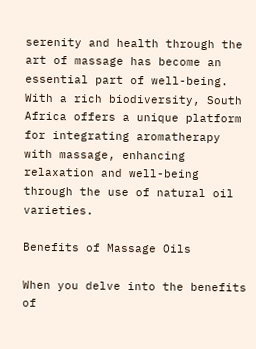serenity and health through the art of massage has become an essential part of well-being. With a rich biodiversity, South Africa offers a unique platform for integrating aromatherapy with massage, enhancing relaxation and well-being through the use of natural oil varieties.

Benefits of Massage Oils

When you delve into the benefits of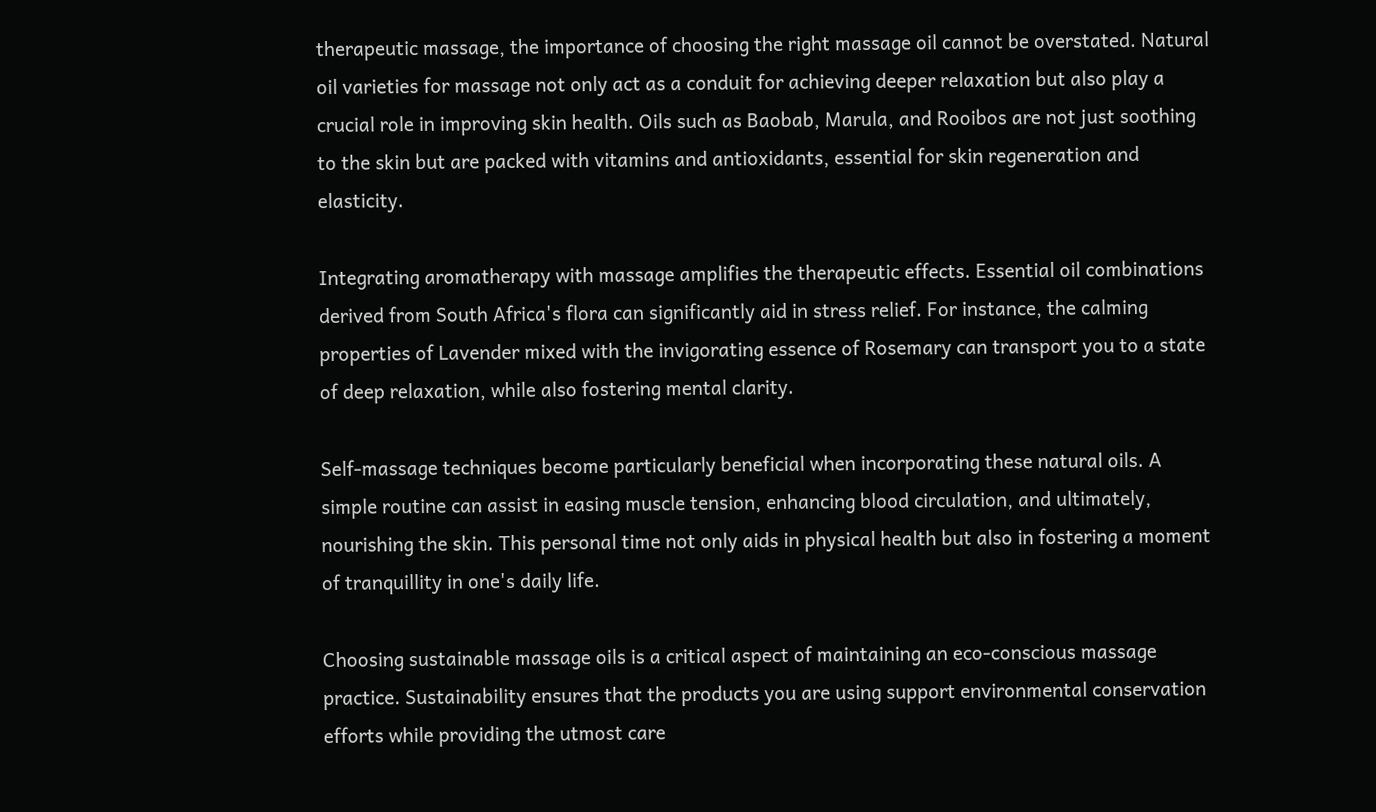therapeutic massage, the importance of choosing the right massage oil cannot be overstated. Natural oil varieties for massage not only act as a conduit for achieving deeper relaxation but also play a crucial role in improving skin health. Oils such as Baobab, Marula, and Rooibos are not just soothing to the skin but are packed with vitamins and antioxidants, essential for skin regeneration and elasticity.

Integrating aromatherapy with massage amplifies the therapeutic effects. Essential oil combinations derived from South Africa's flora can significantly aid in stress relief. For instance, the calming properties of Lavender mixed with the invigorating essence of Rosemary can transport you to a state of deep relaxation, while also fostering mental clarity.

Self-massage techniques become particularly beneficial when incorporating these natural oils. A simple routine can assist in easing muscle tension, enhancing blood circulation, and ultimately, nourishing the skin. This personal time not only aids in physical health but also in fostering a moment of tranquillity in one's daily life.

Choosing sustainable massage oils is a critical aspect of maintaining an eco-conscious massage practice. Sustainability ensures that the products you are using support environmental conservation efforts while providing the utmost care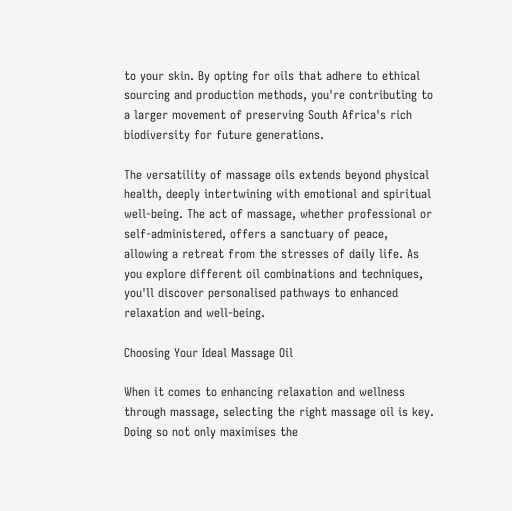to your skin. By opting for oils that adhere to ethical sourcing and production methods, you're contributing to a larger movement of preserving South Africa's rich biodiversity for future generations.

The versatility of massage oils extends beyond physical health, deeply intertwining with emotional and spiritual well-being. The act of massage, whether professional or self-administered, offers a sanctuary of peace, allowing a retreat from the stresses of daily life. As you explore different oil combinations and techniques, you'll discover personalised pathways to enhanced relaxation and well-being.

Choosing Your Ideal Massage Oil

When it comes to enhancing relaxation and wellness through massage, selecting the right massage oil is key. Doing so not only maximises the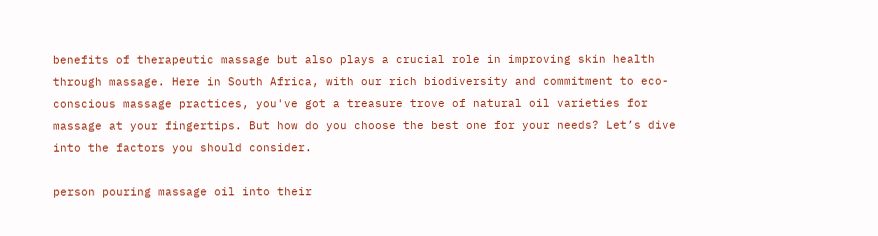benefits of therapeutic massage but also plays a crucial role in improving skin health through massage. Here in South Africa, with our rich biodiversity and commitment to eco-conscious massage practices, you've got a treasure trove of natural oil varieties for massage at your fingertips. But how do you choose the best one for your needs? Let’s dive into the factors you should consider.

person pouring massage oil into their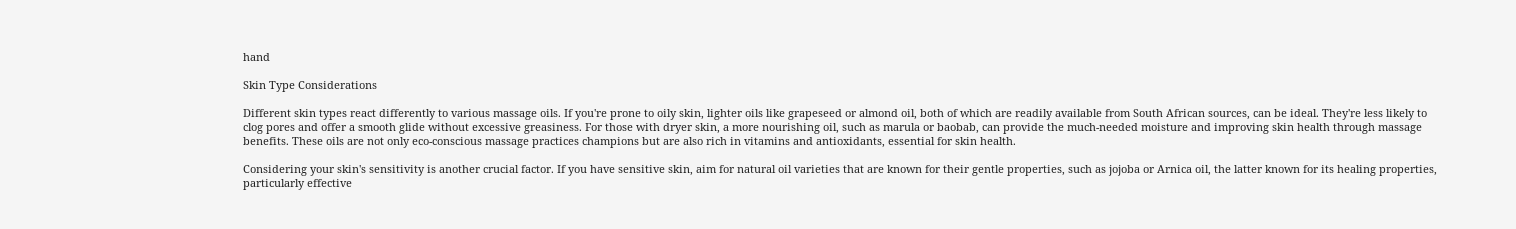hand

Skin Type Considerations

Different skin types react differently to various massage oils. If you're prone to oily skin, lighter oils like grapeseed or almond oil, both of which are readily available from South African sources, can be ideal. They're less likely to clog pores and offer a smooth glide without excessive greasiness. For those with dryer skin, a more nourishing oil, such as marula or baobab, can provide the much-needed moisture and improving skin health through massage benefits. These oils are not only eco-conscious massage practices champions but are also rich in vitamins and antioxidants, essential for skin health.

Considering your skin's sensitivity is another crucial factor. If you have sensitive skin, aim for natural oil varieties that are known for their gentle properties, such as jojoba or Arnica oil, the latter known for its healing properties, particularly effective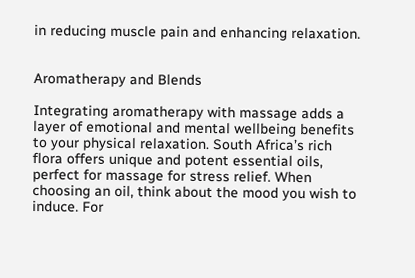in reducing muscle pain and enhancing relaxation.


Aromatherapy and Blends

Integrating aromatherapy with massage adds a layer of emotional and mental wellbeing benefits to your physical relaxation. South Africa’s rich flora offers unique and potent essential oils, perfect for massage for stress relief. When choosing an oil, think about the mood you wish to induce. For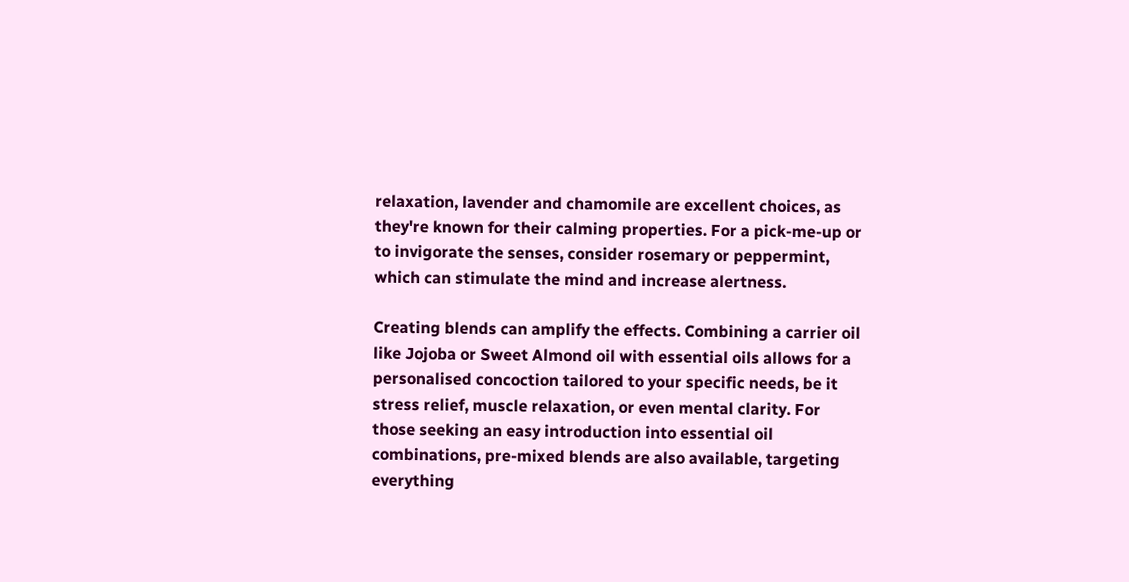relaxation, lavender and chamomile are excellent choices, as they're known for their calming properties. For a pick-me-up or to invigorate the senses, consider rosemary or peppermint, which can stimulate the mind and increase alertness.

Creating blends can amplify the effects. Combining a carrier oil like Jojoba or Sweet Almond oil with essential oils allows for a personalised concoction tailored to your specific needs, be it stress relief, muscle relaxation, or even mental clarity. For those seeking an easy introduction into essential oil combinations, pre-mixed blends are also available, targeting everything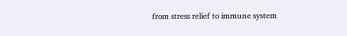from stress relief to immune system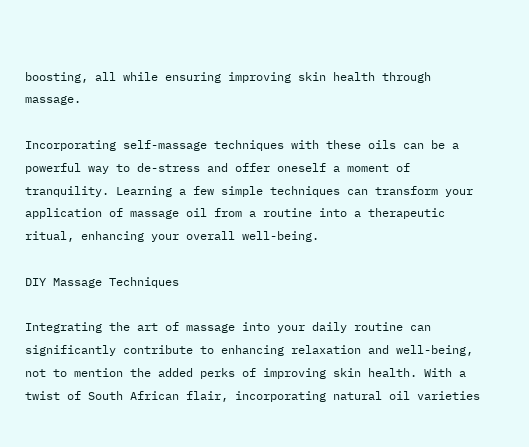boosting, all while ensuring improving skin health through massage.

Incorporating self-massage techniques with these oils can be a powerful way to de-stress and offer oneself a moment of tranquility. Learning a few simple techniques can transform your application of massage oil from a routine into a therapeutic ritual, enhancing your overall well-being.

DIY Massage Techniques

Integrating the art of massage into your daily routine can significantly contribute to enhancing relaxation and well-being, not to mention the added perks of improving skin health. With a twist of South African flair, incorporating natural oil varieties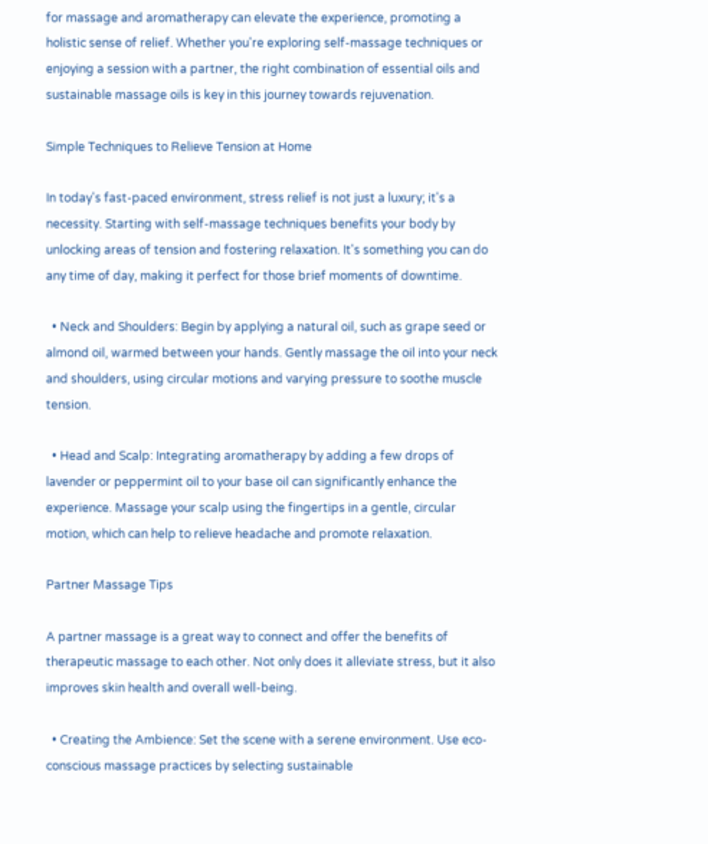for massage and aromatherapy can elevate the experience, promoting a holistic sense of relief. Whether you're exploring self-massage techniques or enjoying a session with a partner, the right combination of essential oils and sustainable massage oils is key in this journey towards rejuvenation.

Simple Techniques to Relieve Tension at Home

In today's fast-paced environment, stress relief is not just a luxury; it's a necessity. Starting with self-massage techniques benefits your body by unlocking areas of tension and fostering relaxation. It's something you can do any time of day, making it perfect for those brief moments of downtime.

  • Neck and Shoulders: Begin by applying a natural oil, such as grape seed or almond oil, warmed between your hands. Gently massage the oil into your neck and shoulders, using circular motions and varying pressure to soothe muscle tension.

  • Head and Scalp: Integrating aromatherapy by adding a few drops of lavender or peppermint oil to your base oil can significantly enhance the experience. Massage your scalp using the fingertips in a gentle, circular motion, which can help to relieve headache and promote relaxation.

Partner Massage Tips

A partner massage is a great way to connect and offer the benefits of therapeutic massage to each other. Not only does it alleviate stress, but it also improves skin health and overall well-being.

  • Creating the Ambience: Set the scene with a serene environment. Use eco-conscious massage practices by selecting sustainable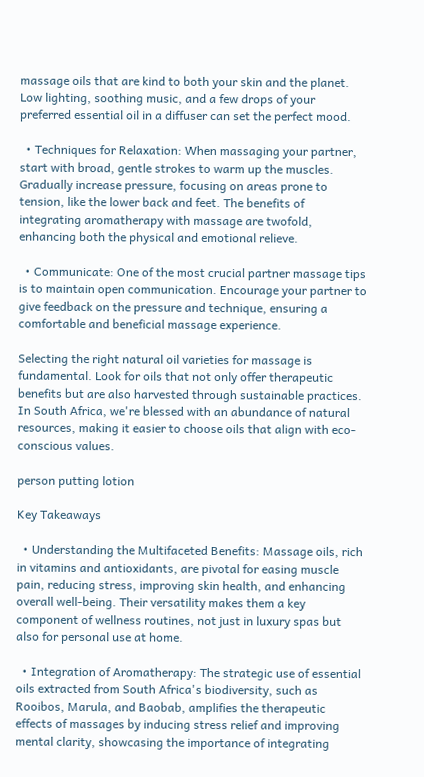massage oils that are kind to both your skin and the planet. Low lighting, soothing music, and a few drops of your preferred essential oil in a diffuser can set the perfect mood.

  • Techniques for Relaxation: When massaging your partner, start with broad, gentle strokes to warm up the muscles. Gradually increase pressure, focusing on areas prone to tension, like the lower back and feet. The benefits of integrating aromatherapy with massage are twofold, enhancing both the physical and emotional relieve.

  • Communicate: One of the most crucial partner massage tips is to maintain open communication. Encourage your partner to give feedback on the pressure and technique, ensuring a comfortable and beneficial massage experience.

Selecting the right natural oil varieties for massage is fundamental. Look for oils that not only offer therapeutic benefits but are also harvested through sustainable practices. In South Africa, we're blessed with an abundance of natural resources, making it easier to choose oils that align with eco-conscious values.

person putting lotion

Key Takeaways

  • Understanding the Multifaceted Benefits: Massage oils, rich in vitamins and antioxidants, are pivotal for easing muscle pain, reducing stress, improving skin health, and enhancing overall well-being. Their versatility makes them a key component of wellness routines, not just in luxury spas but also for personal use at home.

  • Integration of Aromatherapy: The strategic use of essential oils extracted from South Africa's biodiversity, such as Rooibos, Marula, and Baobab, amplifies the therapeutic effects of massages by inducing stress relief and improving mental clarity, showcasing the importance of integrating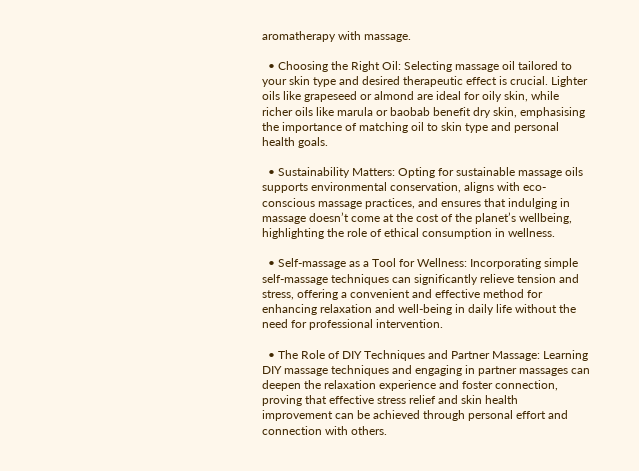aromatherapy with massage.

  • Choosing the Right Oil: Selecting massage oil tailored to your skin type and desired therapeutic effect is crucial. Lighter oils like grapeseed or almond are ideal for oily skin, while richer oils like marula or baobab benefit dry skin, emphasising the importance of matching oil to skin type and personal health goals.

  • Sustainability Matters: Opting for sustainable massage oils supports environmental conservation, aligns with eco-conscious massage practices, and ensures that indulging in massage doesn’t come at the cost of the planet’s wellbeing, highlighting the role of ethical consumption in wellness.

  • Self-massage as a Tool for Wellness: Incorporating simple self-massage techniques can significantly relieve tension and stress, offering a convenient and effective method for enhancing relaxation and well-being in daily life without the need for professional intervention.

  • The Role of DIY Techniques and Partner Massage: Learning DIY massage techniques and engaging in partner massages can deepen the relaxation experience and foster connection, proving that effective stress relief and skin health improvement can be achieved through personal effort and connection with others.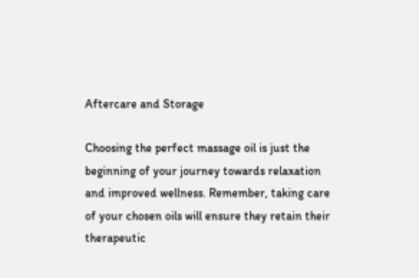Aftercare and Storage

Choosing the perfect massage oil is just the beginning of your journey towards relaxation and improved wellness. Remember, taking care of your chosen oils will ensure they retain their therapeutic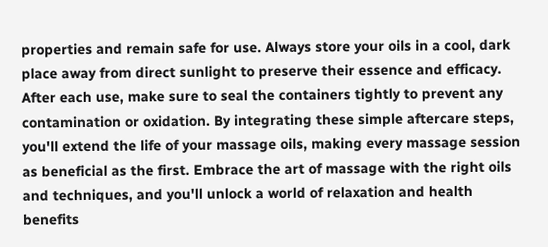properties and remain safe for use. Always store your oils in a cool, dark place away from direct sunlight to preserve their essence and efficacy. After each use, make sure to seal the containers tightly to prevent any contamination or oxidation. By integrating these simple aftercare steps, you'll extend the life of your massage oils, making every massage session as beneficial as the first. Embrace the art of massage with the right oils and techniques, and you'll unlock a world of relaxation and health benefits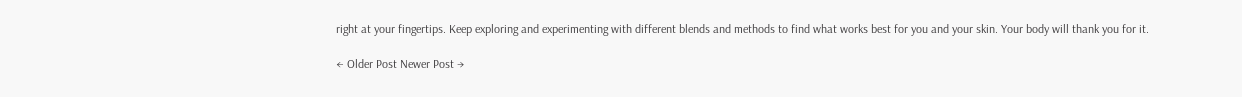right at your fingertips. Keep exploring and experimenting with different blends and methods to find what works best for you and your skin. Your body will thank you for it.

← Older Post Newer Post →